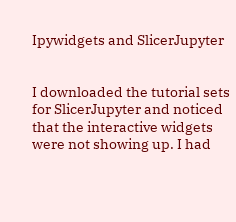Ipywidgets and SlicerJupyter


I downloaded the tutorial sets for SlicerJupyter and noticed that the interactive widgets were not showing up. I had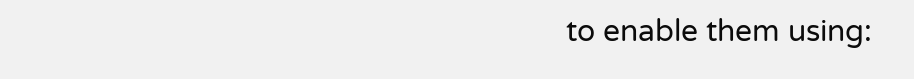to enable them using: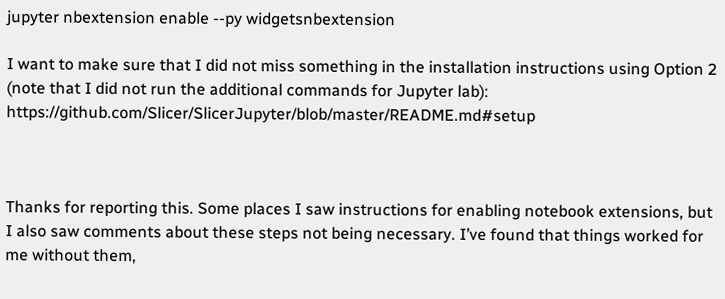jupyter nbextension enable --py widgetsnbextension

I want to make sure that I did not miss something in the installation instructions using Option 2 (note that I did not run the additional commands for Jupyter lab): https://github.com/Slicer/SlicerJupyter/blob/master/README.md#setup



Thanks for reporting this. Some places I saw instructions for enabling notebook extensions, but I also saw comments about these steps not being necessary. I’ve found that things worked for me without them,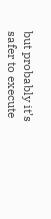but probably it’s safer to execute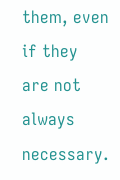them, even if they are not always necessary.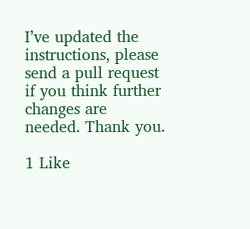I’ve updated the instructions, please send a pull request if you think further changes are needed. Thank you.

1 Like